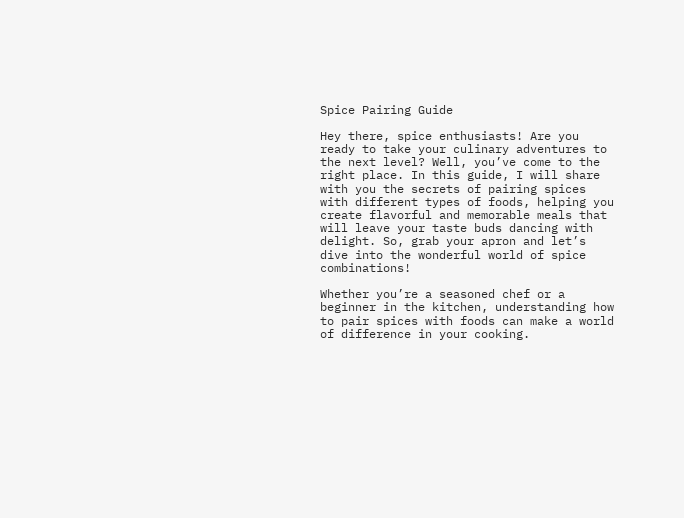Spice Pairing Guide

Hey there, spice enthusiasts! Are you ready to take your culinary adventures to the next level? Well, you’ve come to the right place. In this guide, I will share with you the secrets of pairing spices with different types of foods, helping you create flavorful and memorable meals that will leave your taste buds dancing with delight. So, grab your apron and let’s dive into the wonderful world of spice combinations!

Whether you’re a seasoned chef or a beginner in the kitchen, understanding how to pair spices with foods can make a world of difference in your cooking.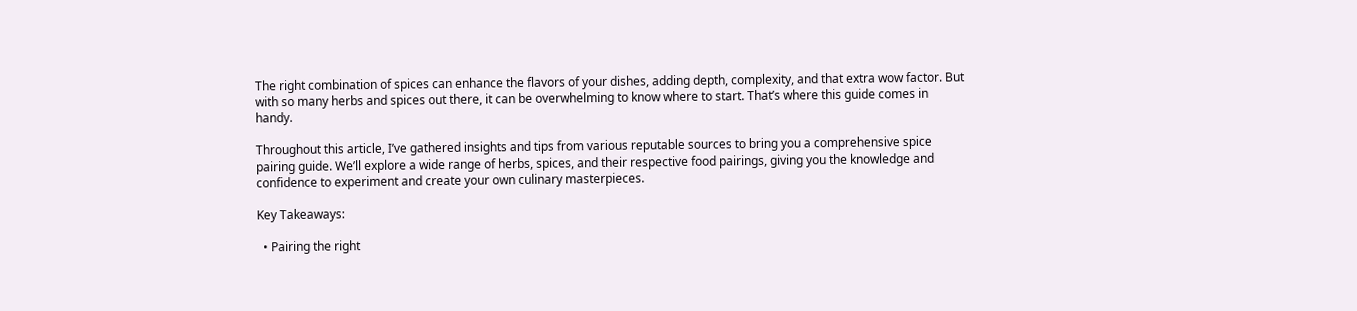The right combination of spices can enhance the flavors of your dishes, adding depth, complexity, and that extra wow factor. But with so many herbs and spices out there, it can be overwhelming to know where to start. That’s where this guide comes in handy.

Throughout this article, I’ve gathered insights and tips from various reputable sources to bring you a comprehensive spice pairing guide. We’ll explore a wide range of herbs, spices, and their respective food pairings, giving you the knowledge and confidence to experiment and create your own culinary masterpieces.

Key Takeaways:

  • Pairing the right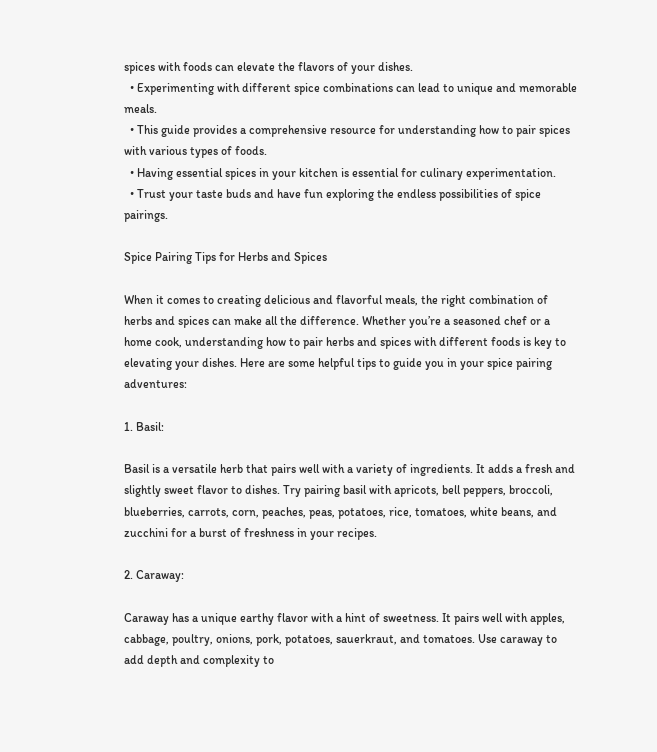spices with foods can elevate the flavors of your dishes.
  • Experimenting with different spice combinations can lead to unique and memorable meals.
  • This guide provides a comprehensive resource for understanding how to pair spices with various types of foods.
  • Having essential spices in your kitchen is essential for culinary experimentation.
  • Trust your taste buds and have fun exploring the endless possibilities of spice pairings.

Spice Pairing Tips for Herbs and Spices

When it comes to creating delicious and flavorful meals, the right combination of herbs and spices can make all the difference. Whether you’re a seasoned chef or a home cook, understanding how to pair herbs and spices with different foods is key to elevating your dishes. Here are some helpful tips to guide you in your spice pairing adventures:

1. Basil:

Basil is a versatile herb that pairs well with a variety of ingredients. It adds a fresh and slightly sweet flavor to dishes. Try pairing basil with apricots, bell peppers, broccoli, blueberries, carrots, corn, peaches, peas, potatoes, rice, tomatoes, white beans, and zucchini for a burst of freshness in your recipes.

2. Caraway:

Caraway has a unique earthy flavor with a hint of sweetness. It pairs well with apples, cabbage, poultry, onions, pork, potatoes, sauerkraut, and tomatoes. Use caraway to add depth and complexity to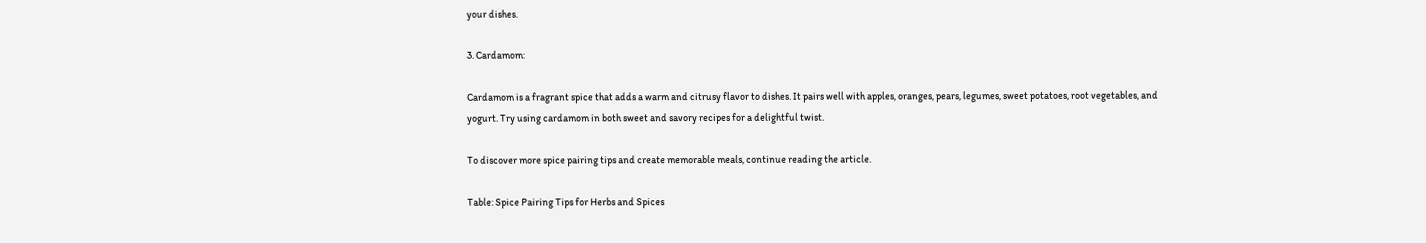your dishes.

3. Cardamom:

Cardamom is a fragrant spice that adds a warm and citrusy flavor to dishes. It pairs well with apples, oranges, pears, legumes, sweet potatoes, root vegetables, and yogurt. Try using cardamom in both sweet and savory recipes for a delightful twist.

To discover more spice pairing tips and create memorable meals, continue reading the article.

Table: Spice Pairing Tips for Herbs and Spices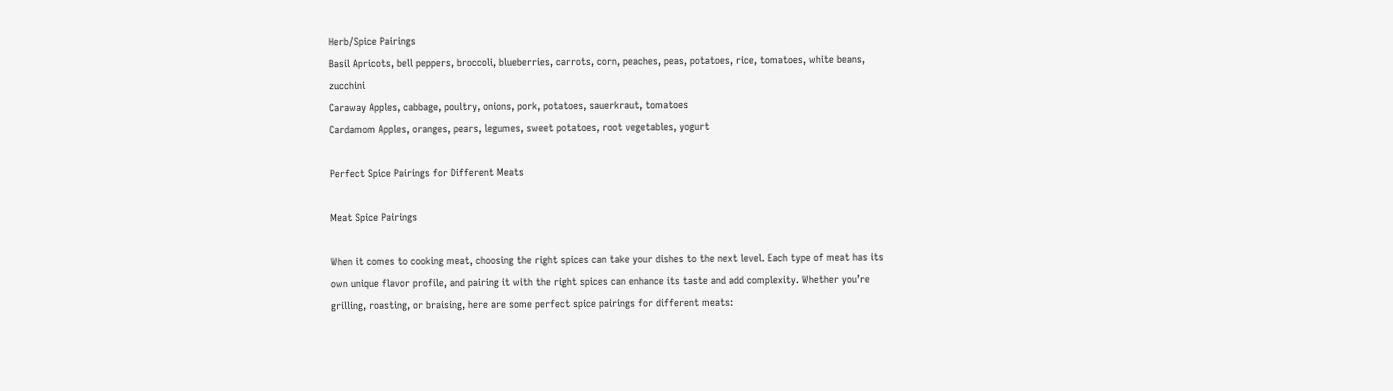Herb/Spice Pairings
Basil Apricots, bell peppers, broccoli, blueberries, carrots, corn, peaches, peas, potatoes, rice, tomatoes, white beans, zucchini
Caraway Apples, cabbage, poultry, onions, pork, potatoes, sauerkraut, tomatoes
Cardamom Apples, oranges, pears, legumes, sweet potatoes, root vegetables, yogurt

Perfect Spice Pairings for Different Meats

Meat Spice Pairings

When it comes to cooking meat, choosing the right spices can take your dishes to the next level. Each type of meat has its own unique flavor profile, and pairing it with the right spices can enhance its taste and add complexity. Whether you’re grilling, roasting, or braising, here are some perfect spice pairings for different meats: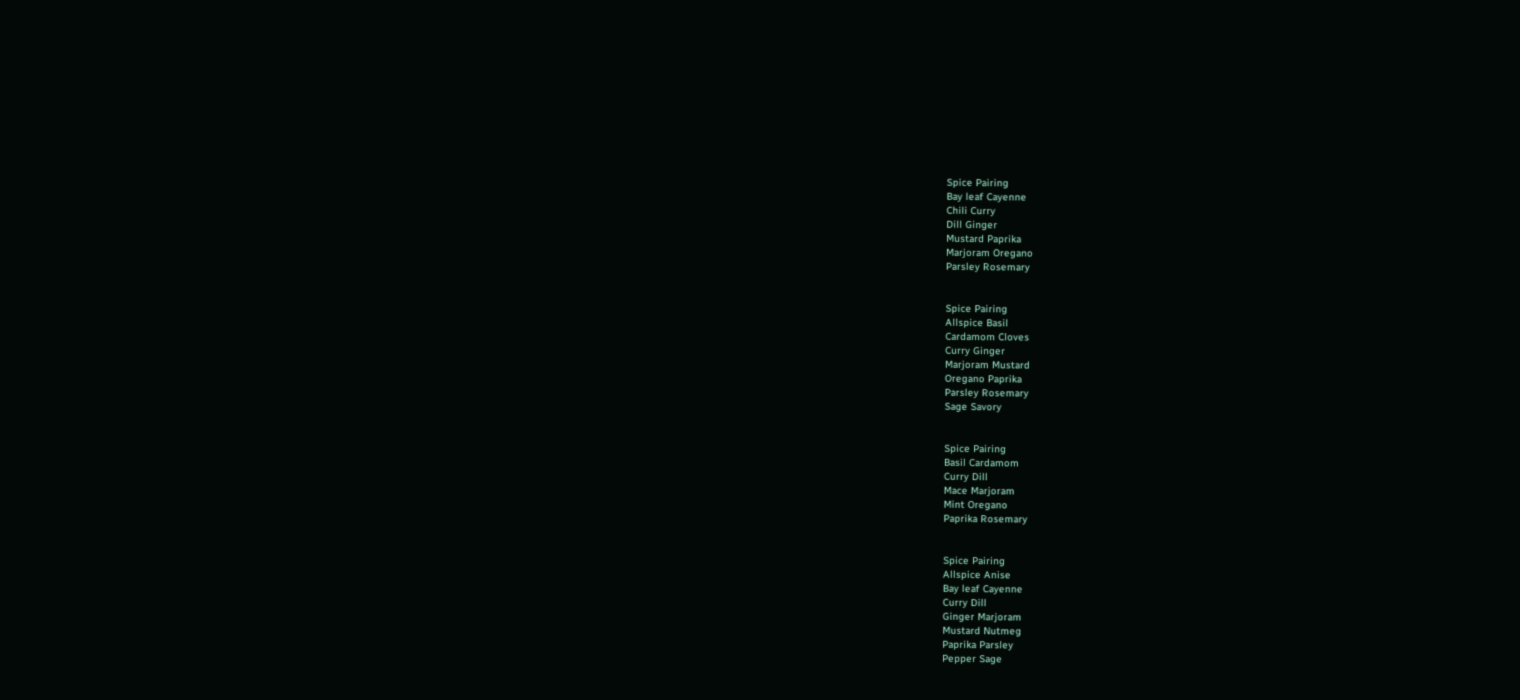Spice Pairing
Bay leaf Cayenne
Chili Curry
Dill Ginger
Mustard Paprika
Marjoram Oregano
Parsley Rosemary


Spice Pairing
Allspice Basil
Cardamom Cloves
Curry Ginger
Marjoram Mustard
Oregano Paprika
Parsley Rosemary
Sage Savory


Spice Pairing
Basil Cardamom
Curry Dill
Mace Marjoram
Mint Oregano
Paprika Rosemary


Spice Pairing
Allspice Anise
Bay leaf Cayenne
Curry Dill
Ginger Marjoram
Mustard Nutmeg
Paprika Parsley
Pepper Sage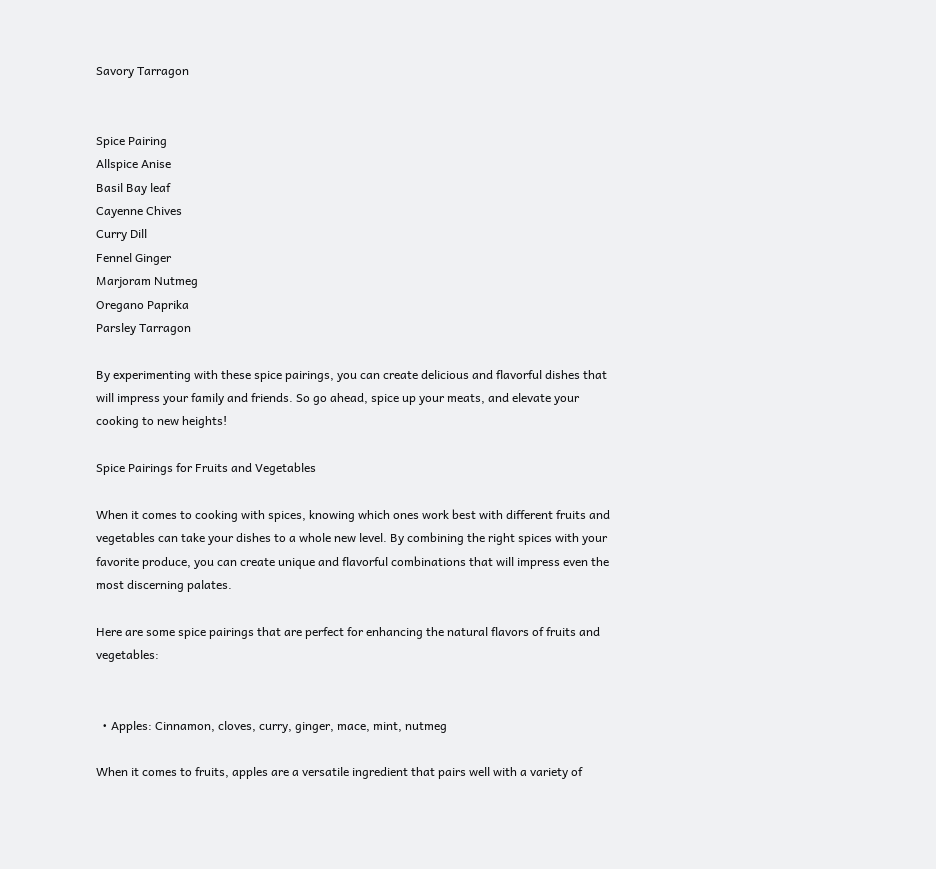Savory Tarragon


Spice Pairing
Allspice Anise
Basil Bay leaf
Cayenne Chives
Curry Dill
Fennel Ginger
Marjoram Nutmeg
Oregano Paprika
Parsley Tarragon

By experimenting with these spice pairings, you can create delicious and flavorful dishes that will impress your family and friends. So go ahead, spice up your meats, and elevate your cooking to new heights!

Spice Pairings for Fruits and Vegetables

When it comes to cooking with spices, knowing which ones work best with different fruits and vegetables can take your dishes to a whole new level. By combining the right spices with your favorite produce, you can create unique and flavorful combinations that will impress even the most discerning palates.

Here are some spice pairings that are perfect for enhancing the natural flavors of fruits and vegetables:


  • Apples: Cinnamon, cloves, curry, ginger, mace, mint, nutmeg

When it comes to fruits, apples are a versatile ingredient that pairs well with a variety of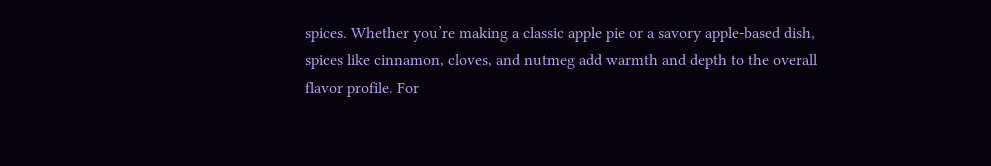spices. Whether you’re making a classic apple pie or a savory apple-based dish, spices like cinnamon, cloves, and nutmeg add warmth and depth to the overall flavor profile. For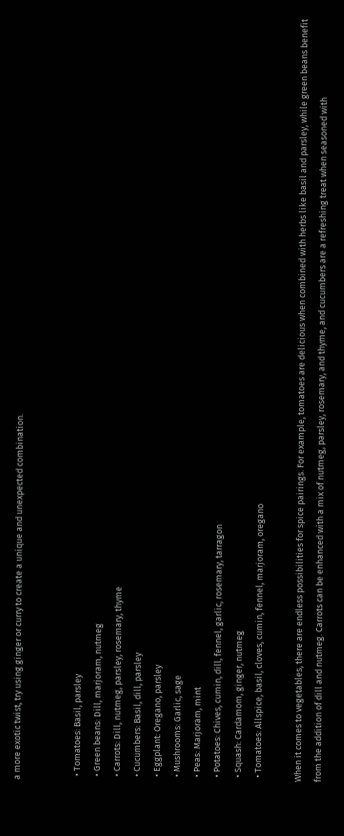a more exotic twist, try using ginger or curry to create a unique and unexpected combination.


  • Tomatoes: Basil, parsley
  • Green beans: Dill, marjoram, nutmeg
  • Carrots: Dill, nutmeg, parsley, rosemary, thyme
  • Cucumbers: Basil, dill, parsley
  • Eggplant: Oregano, parsley
  • Mushrooms: Garlic, sage
  • Peas: Marjoram, mint
  • Potatoes: Chives, cumin, dill, fennel, garlic, rosemary, tarragon
  • Squash: Cardamom, ginger, nutmeg
  • Tomatoes: Allspice, basil, cloves, cumin, fennel, marjoram, oregano

When it comes to vegetables, there are endless possibilities for spice pairings. For example, tomatoes are delicious when combined with herbs like basil and parsley, while green beans benefit from the addition of dill and nutmeg. Carrots can be enhanced with a mix of nutmeg, parsley, rosemary, and thyme, and cucumbers are a refreshing treat when seasoned with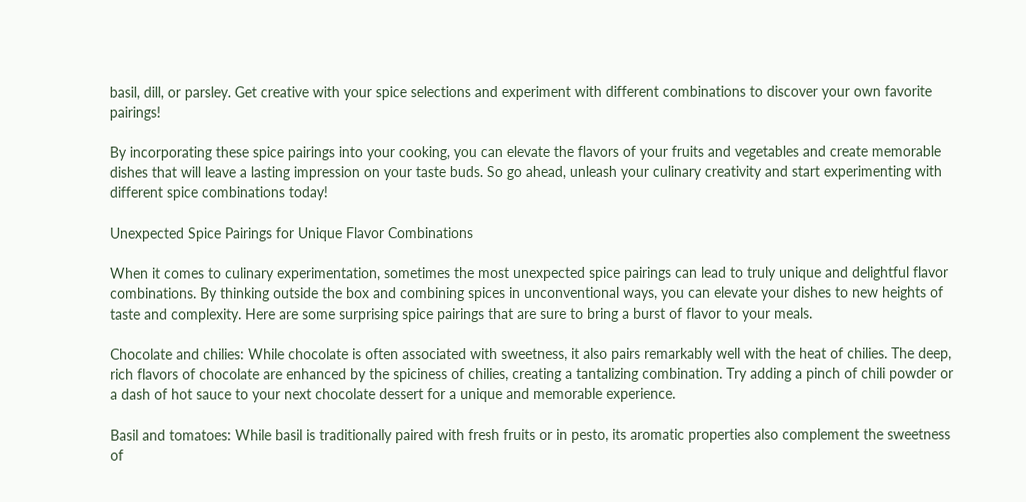basil, dill, or parsley. Get creative with your spice selections and experiment with different combinations to discover your own favorite pairings!

By incorporating these spice pairings into your cooking, you can elevate the flavors of your fruits and vegetables and create memorable dishes that will leave a lasting impression on your taste buds. So go ahead, unleash your culinary creativity and start experimenting with different spice combinations today!

Unexpected Spice Pairings for Unique Flavor Combinations

When it comes to culinary experimentation, sometimes the most unexpected spice pairings can lead to truly unique and delightful flavor combinations. By thinking outside the box and combining spices in unconventional ways, you can elevate your dishes to new heights of taste and complexity. Here are some surprising spice pairings that are sure to bring a burst of flavor to your meals.

Chocolate and chilies: While chocolate is often associated with sweetness, it also pairs remarkably well with the heat of chilies. The deep, rich flavors of chocolate are enhanced by the spiciness of chilies, creating a tantalizing combination. Try adding a pinch of chili powder or a dash of hot sauce to your next chocolate dessert for a unique and memorable experience.

Basil and tomatoes: While basil is traditionally paired with fresh fruits or in pesto, its aromatic properties also complement the sweetness of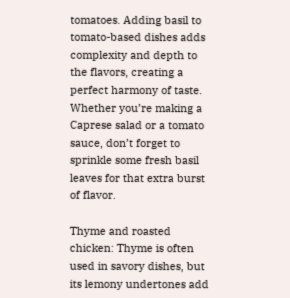tomatoes. Adding basil to tomato-based dishes adds complexity and depth to the flavors, creating a perfect harmony of taste. Whether you’re making a Caprese salad or a tomato sauce, don’t forget to sprinkle some fresh basil leaves for that extra burst of flavor.

Thyme and roasted chicken: Thyme is often used in savory dishes, but its lemony undertones add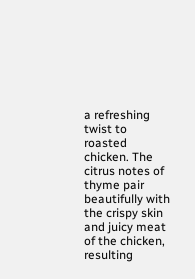a refreshing twist to roasted chicken. The citrus notes of thyme pair beautifully with the crispy skin and juicy meat of the chicken, resulting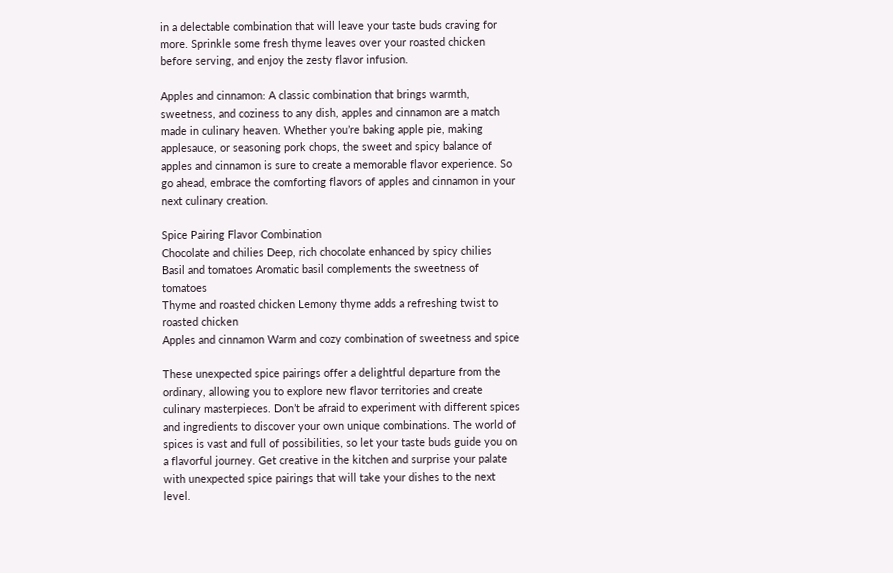in a delectable combination that will leave your taste buds craving for more. Sprinkle some fresh thyme leaves over your roasted chicken before serving, and enjoy the zesty flavor infusion.

Apples and cinnamon: A classic combination that brings warmth, sweetness, and coziness to any dish, apples and cinnamon are a match made in culinary heaven. Whether you’re baking apple pie, making applesauce, or seasoning pork chops, the sweet and spicy balance of apples and cinnamon is sure to create a memorable flavor experience. So go ahead, embrace the comforting flavors of apples and cinnamon in your next culinary creation.

Spice Pairing Flavor Combination
Chocolate and chilies Deep, rich chocolate enhanced by spicy chilies
Basil and tomatoes Aromatic basil complements the sweetness of tomatoes
Thyme and roasted chicken Lemony thyme adds a refreshing twist to roasted chicken
Apples and cinnamon Warm and cozy combination of sweetness and spice

These unexpected spice pairings offer a delightful departure from the ordinary, allowing you to explore new flavor territories and create culinary masterpieces. Don’t be afraid to experiment with different spices and ingredients to discover your own unique combinations. The world of spices is vast and full of possibilities, so let your taste buds guide you on a flavorful journey. Get creative in the kitchen and surprise your palate with unexpected spice pairings that will take your dishes to the next level.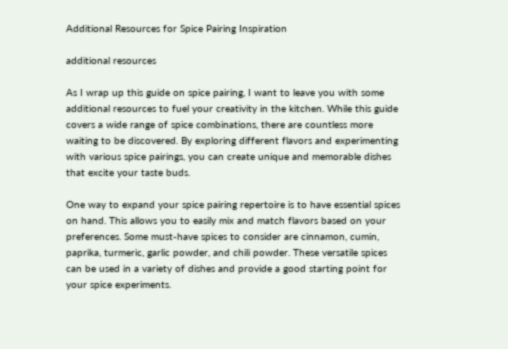Additional Resources for Spice Pairing Inspiration

additional resources

As I wrap up this guide on spice pairing, I want to leave you with some additional resources to fuel your creativity in the kitchen. While this guide covers a wide range of spice combinations, there are countless more waiting to be discovered. By exploring different flavors and experimenting with various spice pairings, you can create unique and memorable dishes that excite your taste buds.

One way to expand your spice pairing repertoire is to have essential spices on hand. This allows you to easily mix and match flavors based on your preferences. Some must-have spices to consider are cinnamon, cumin, paprika, turmeric, garlic powder, and chili powder. These versatile spices can be used in a variety of dishes and provide a good starting point for your spice experiments.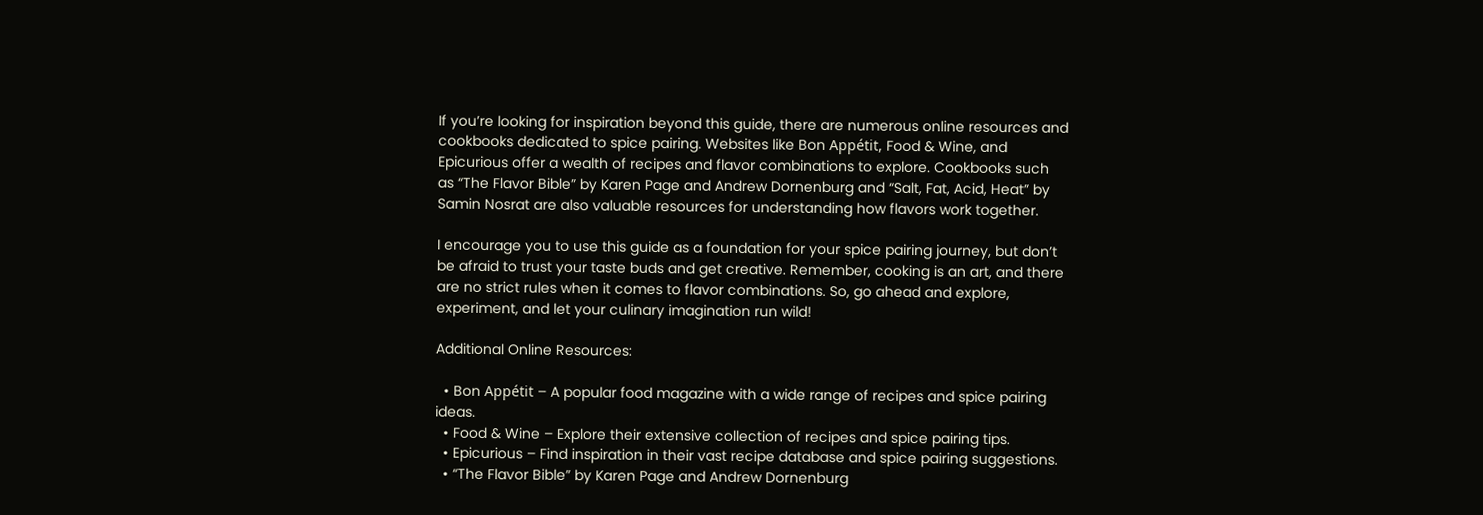If you’re looking for inspiration beyond this guide, there are numerous online resources and cookbooks dedicated to spice pairing. Websites like Bon Appétit, Food & Wine, and Epicurious offer a wealth of recipes and flavor combinations to explore. Cookbooks such as “The Flavor Bible” by Karen Page and Andrew Dornenburg and “Salt, Fat, Acid, Heat” by Samin Nosrat are also valuable resources for understanding how flavors work together.

I encourage you to use this guide as a foundation for your spice pairing journey, but don’t be afraid to trust your taste buds and get creative. Remember, cooking is an art, and there are no strict rules when it comes to flavor combinations. So, go ahead and explore, experiment, and let your culinary imagination run wild!

Additional Online Resources:

  • Bon Appétit – A popular food magazine with a wide range of recipes and spice pairing ideas.
  • Food & Wine – Explore their extensive collection of recipes and spice pairing tips.
  • Epicurious – Find inspiration in their vast recipe database and spice pairing suggestions.
  • “The Flavor Bible” by Karen Page and Andrew Dornenburg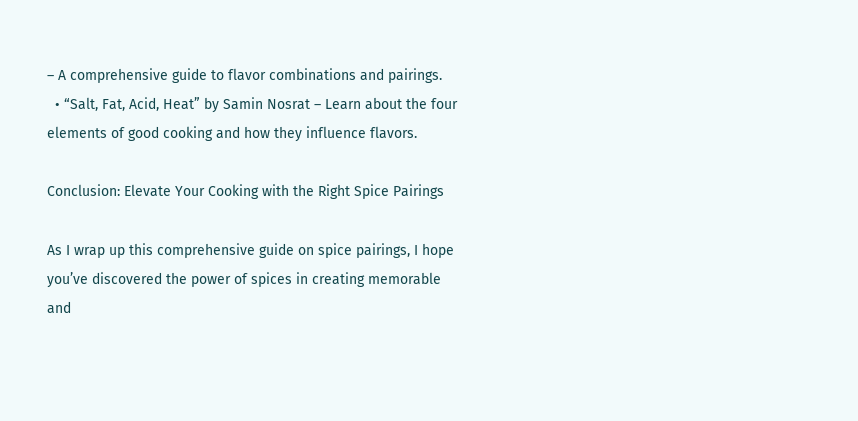– A comprehensive guide to flavor combinations and pairings.
  • “Salt, Fat, Acid, Heat” by Samin Nosrat – Learn about the four elements of good cooking and how they influence flavors.

Conclusion: Elevate Your Cooking with the Right Spice Pairings

As I wrap up this comprehensive guide on spice pairings, I hope you’ve discovered the power of spices in creating memorable and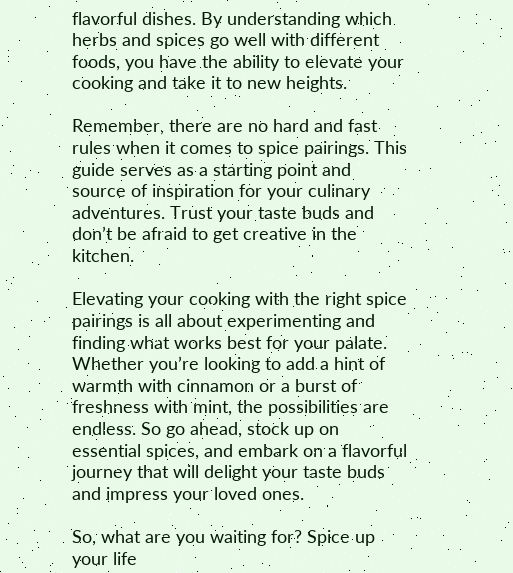flavorful dishes. By understanding which herbs and spices go well with different foods, you have the ability to elevate your cooking and take it to new heights.

Remember, there are no hard and fast rules when it comes to spice pairings. This guide serves as a starting point and source of inspiration for your culinary adventures. Trust your taste buds and don’t be afraid to get creative in the kitchen.

Elevating your cooking with the right spice pairings is all about experimenting and finding what works best for your palate. Whether you’re looking to add a hint of warmth with cinnamon or a burst of freshness with mint, the possibilities are endless. So go ahead, stock up on essential spices, and embark on a flavorful journey that will delight your taste buds and impress your loved ones.

So, what are you waiting for? Spice up your life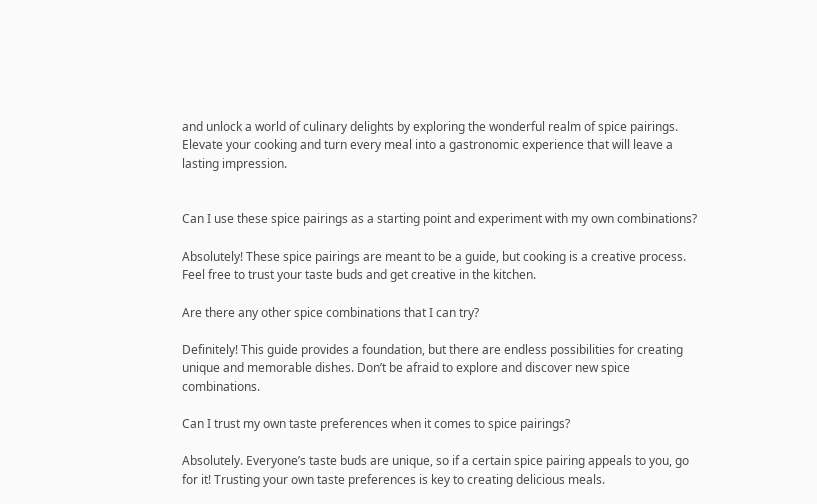and unlock a world of culinary delights by exploring the wonderful realm of spice pairings. Elevate your cooking and turn every meal into a gastronomic experience that will leave a lasting impression.


Can I use these spice pairings as a starting point and experiment with my own combinations?

Absolutely! These spice pairings are meant to be a guide, but cooking is a creative process. Feel free to trust your taste buds and get creative in the kitchen.

Are there any other spice combinations that I can try?

Definitely! This guide provides a foundation, but there are endless possibilities for creating unique and memorable dishes. Don’t be afraid to explore and discover new spice combinations.

Can I trust my own taste preferences when it comes to spice pairings?

Absolutely. Everyone’s taste buds are unique, so if a certain spice pairing appeals to you, go for it! Trusting your own taste preferences is key to creating delicious meals.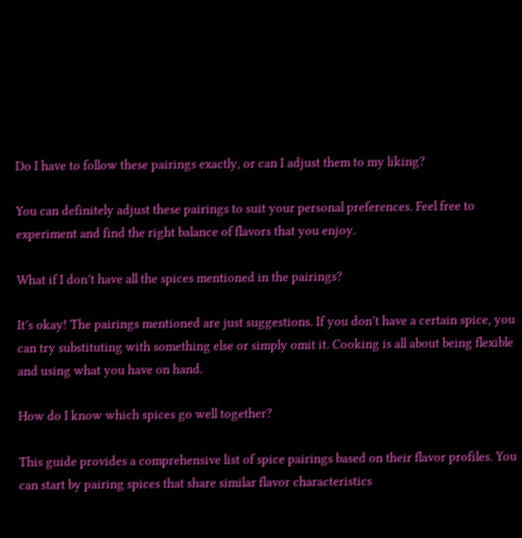Do I have to follow these pairings exactly, or can I adjust them to my liking?

You can definitely adjust these pairings to suit your personal preferences. Feel free to experiment and find the right balance of flavors that you enjoy.

What if I don’t have all the spices mentioned in the pairings?

It’s okay! The pairings mentioned are just suggestions. If you don’t have a certain spice, you can try substituting with something else or simply omit it. Cooking is all about being flexible and using what you have on hand.

How do I know which spices go well together?

This guide provides a comprehensive list of spice pairings based on their flavor profiles. You can start by pairing spices that share similar flavor characteristics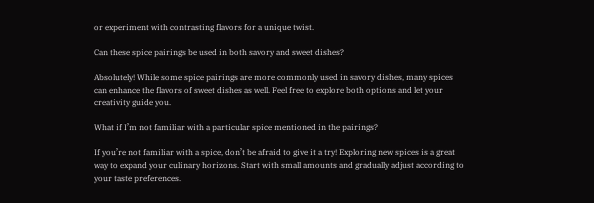or experiment with contrasting flavors for a unique twist.

Can these spice pairings be used in both savory and sweet dishes?

Absolutely! While some spice pairings are more commonly used in savory dishes, many spices can enhance the flavors of sweet dishes as well. Feel free to explore both options and let your creativity guide you.

What if I’m not familiar with a particular spice mentioned in the pairings?

If you’re not familiar with a spice, don’t be afraid to give it a try! Exploring new spices is a great way to expand your culinary horizons. Start with small amounts and gradually adjust according to your taste preferences.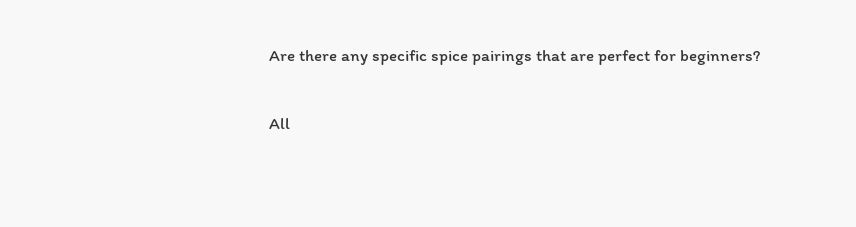Are there any specific spice pairings that are perfect for beginners?

All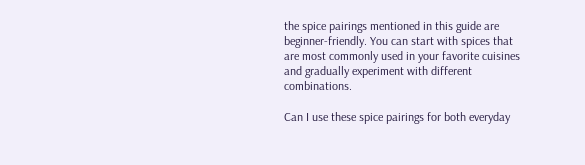the spice pairings mentioned in this guide are beginner-friendly. You can start with spices that are most commonly used in your favorite cuisines and gradually experiment with different combinations.

Can I use these spice pairings for both everyday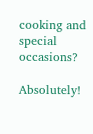cooking and special occasions?

Absolutely!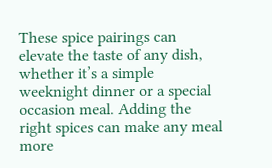These spice pairings can elevate the taste of any dish, whether it’s a simple weeknight dinner or a special occasion meal. Adding the right spices can make any meal more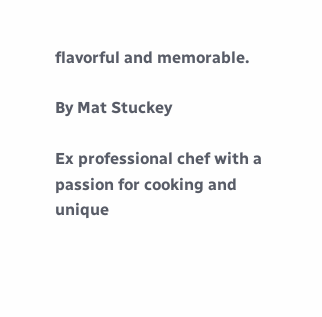flavorful and memorable.

By Mat Stuckey

Ex professional chef with a passion for cooking and unique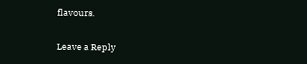flavours.

Leave a Reply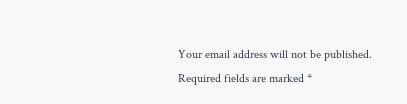Your email address will not be published. Required fields are marked *